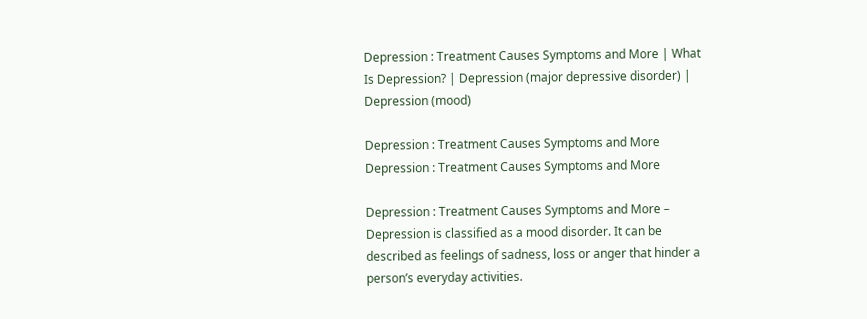Depression : Treatment Causes Symptoms and More | What Is Depression? | Depression (major depressive disorder) | Depression (mood)

Depression : Treatment Causes Symptoms and More
Depression : Treatment Causes Symptoms and More

Depression : Treatment Causes Symptoms and More – Depression is classified as a mood disorder. It can be described as feelings of sadness, loss or anger that hinder a person’s everyday activities.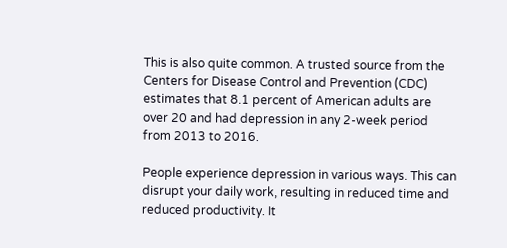This is also quite common. A trusted source from the Centers for Disease Control and Prevention (CDC) estimates that 8.1 percent of American adults are over 20 and had depression in any 2-week period from 2013 to 2016.

People experience depression in various ways. This can disrupt your daily work, resulting in reduced time and reduced productivity. It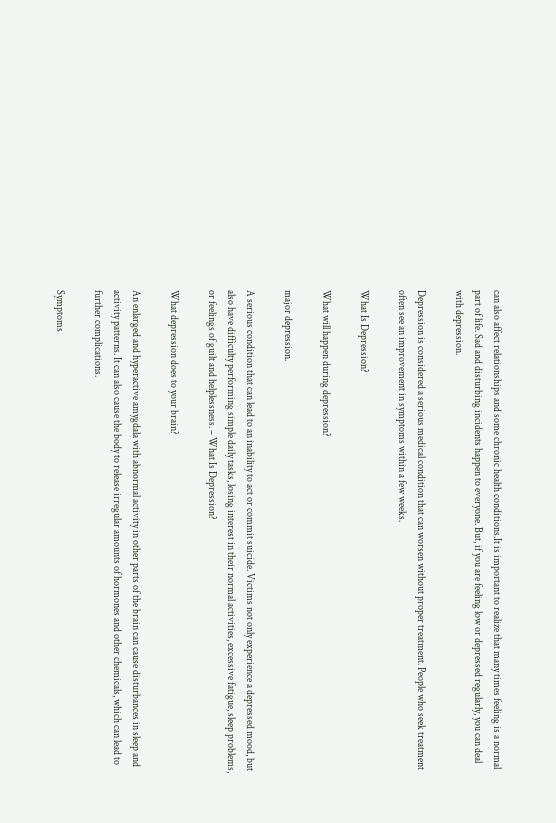can also affect relationships and some chronic health conditions.It is important to realize that many times feeling is a normal part of life. Sad and disturbing incidents happen to everyone. But, if you are feeling low or depressed regularly, you can deal with depression.

Depression is considered a serious medical condition that can worsen without proper treatment. People who seek treatment often see an improvement in symptoms within a few weeks.

What Is Depression?

What will happen during depression?

major depression.

A serious condition that can lead to an inability to act or commit suicide. Victims not only experience a depressed mood, but also have difficulty performing simple daily tasks, losing interest in their normal activities, excessive fatigue, sleep problems, or feelings of guilt and helplessness. – What Is Depression?

What depression does to your brain?

An enlarged and hyperactive amygdala with abnormal activity in other parts of the brain can cause disturbances in sleep and activity patterns. It can also cause the body to release irregular amounts of hormones and other chemicals, which can lead to further complications.

Symptoms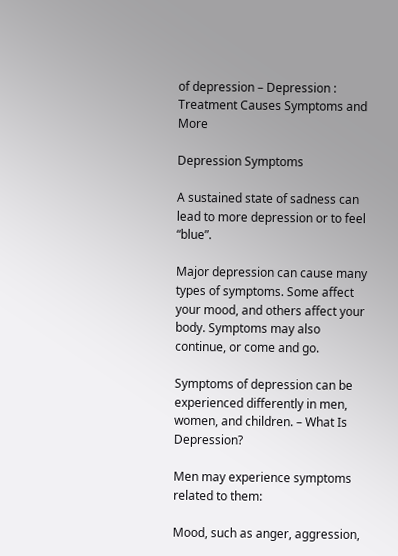of depression – Depression : Treatment Causes Symptoms and More

Depression Symptoms

A sustained state of sadness can lead to more depression or to feel “blue”.

Major depression can cause many types of symptoms. Some affect your mood, and others affect your body. Symptoms may also continue, or come and go.

Symptoms of depression can be experienced differently in men, women, and children. – What Is Depression?

Men may experience symptoms related to them:

Mood, such as anger, aggression,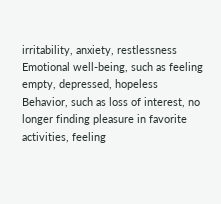irritability, anxiety, restlessness
Emotional well-being, such as feeling empty, depressed, hopeless
Behavior, such as loss of interest, no longer finding pleasure in favorite activities, feeling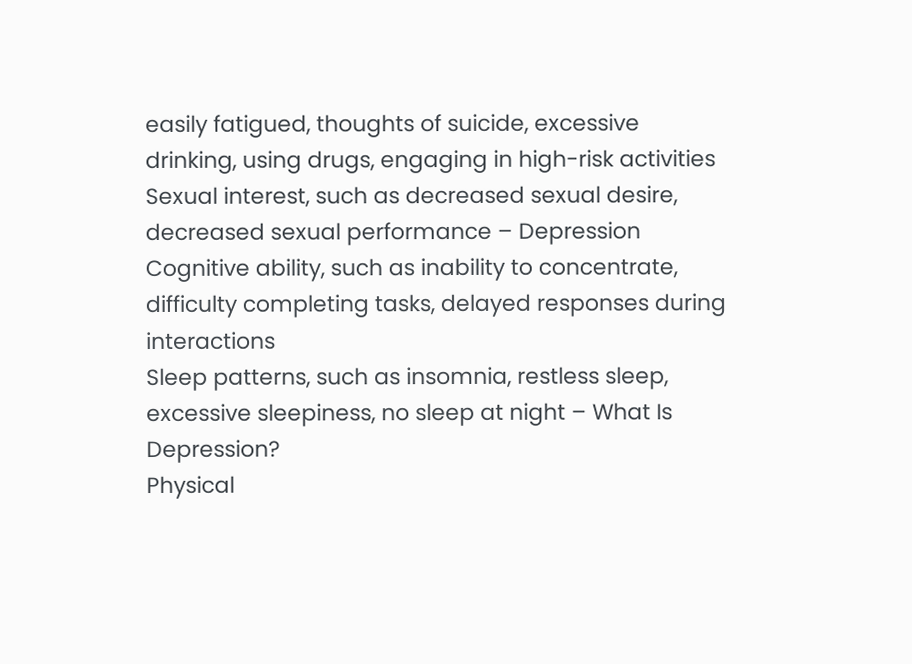easily fatigued, thoughts of suicide, excessive drinking, using drugs, engaging in high-risk activities
Sexual interest, such as decreased sexual desire, decreased sexual performance – Depression
Cognitive ability, such as inability to concentrate, difficulty completing tasks, delayed responses during interactions
Sleep patterns, such as insomnia, restless sleep, excessive sleepiness, no sleep at night – What Is Depression?
Physical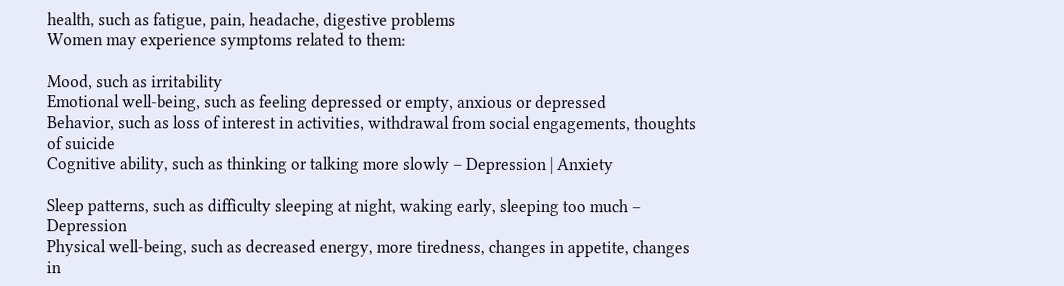health, such as fatigue, pain, headache, digestive problems
Women may experience symptoms related to them:

Mood, such as irritability
Emotional well-being, such as feeling depressed or empty, anxious or depressed
Behavior, such as loss of interest in activities, withdrawal from social engagements, thoughts of suicide
Cognitive ability, such as thinking or talking more slowly – Depression | Anxiety

Sleep patterns, such as difficulty sleeping at night, waking early, sleeping too much – Depression
Physical well-being, such as decreased energy, more tiredness, changes in appetite, changes in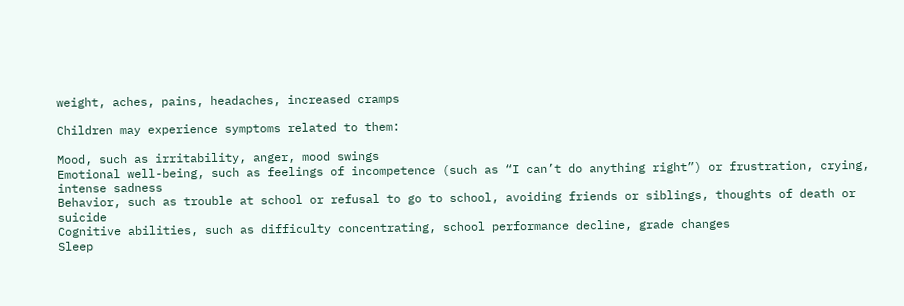weight, aches, pains, headaches, increased cramps

Children may experience symptoms related to them:

Mood, such as irritability, anger, mood swings
Emotional well-being, such as feelings of incompetence (such as “I can’t do anything right”) or frustration, crying, intense sadness
Behavior, such as trouble at school or refusal to go to school, avoiding friends or siblings, thoughts of death or suicide
Cognitive abilities, such as difficulty concentrating, school performance decline, grade changes
Sleep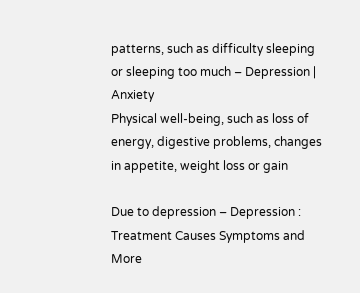patterns, such as difficulty sleeping or sleeping too much – Depression | Anxiety
Physical well-being, such as loss of energy, digestive problems, changes in appetite, weight loss or gain

Due to depression – Depression : Treatment Causes Symptoms and More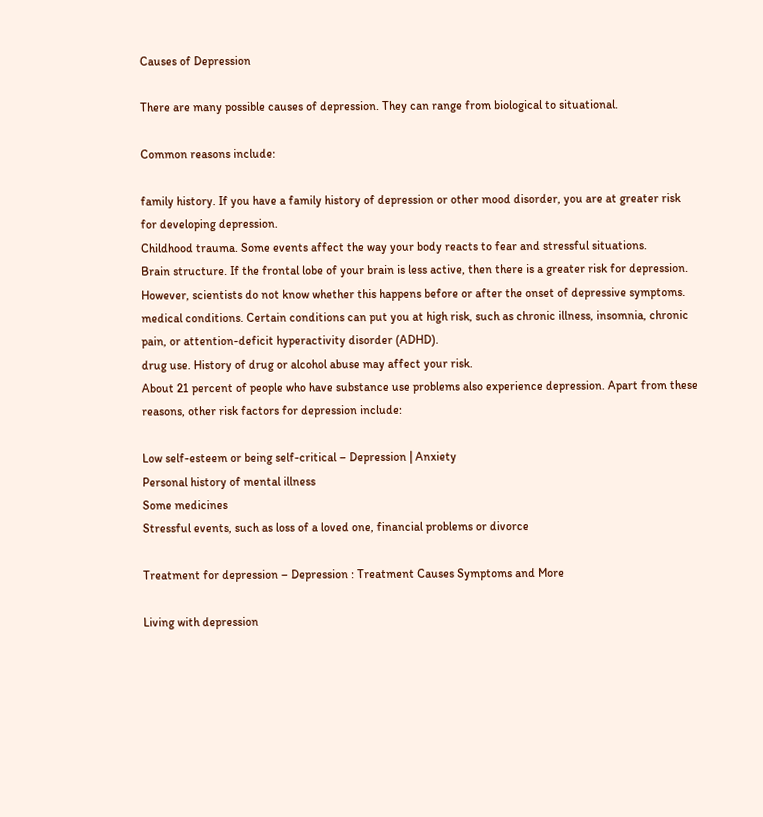Causes of Depression

There are many possible causes of depression. They can range from biological to situational.

Common reasons include:

family history. If you have a family history of depression or other mood disorder, you are at greater risk for developing depression.
Childhood trauma. Some events affect the way your body reacts to fear and stressful situations.
Brain structure. If the frontal lobe of your brain is less active, then there is a greater risk for depression. However, scientists do not know whether this happens before or after the onset of depressive symptoms.
medical conditions. Certain conditions can put you at high risk, such as chronic illness, insomnia, chronic pain, or attention-deficit hyperactivity disorder (ADHD).
drug use. History of drug or alcohol abuse may affect your risk.
About 21 percent of people who have substance use problems also experience depression. Apart from these reasons, other risk factors for depression include:

Low self-esteem or being self-critical – Depression | Anxiety
Personal history of mental illness
Some medicines
Stressful events, such as loss of a loved one, financial problems or divorce

Treatment for depression – Depression : Treatment Causes Symptoms and More

Living with depression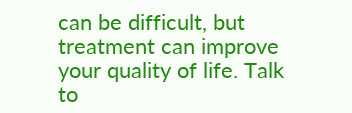can be difficult, but treatment can improve your quality of life. Talk to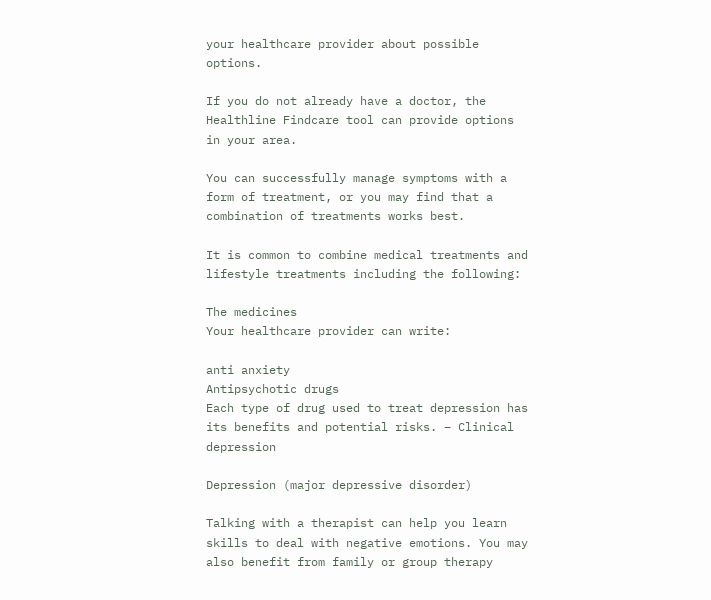your healthcare provider about possible options.

If you do not already have a doctor, the Healthline Findcare tool can provide options in your area.

You can successfully manage symptoms with a form of treatment, or you may find that a combination of treatments works best.

It is common to combine medical treatments and lifestyle treatments including the following:

The medicines
Your healthcare provider can write:

anti anxiety
Antipsychotic drugs
Each type of drug used to treat depression has its benefits and potential risks. – Clinical depression

Depression (major depressive disorder)

Talking with a therapist can help you learn skills to deal with negative emotions. You may also benefit from family or group therapy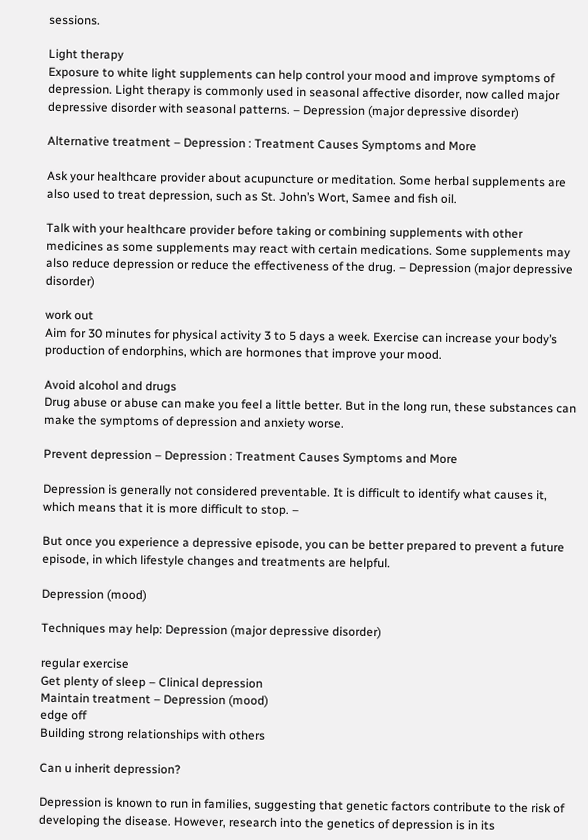sessions.

Light therapy
Exposure to white light supplements can help control your mood and improve symptoms of depression. Light therapy is commonly used in seasonal affective disorder, now called major depressive disorder with seasonal patterns. – Depression (major depressive disorder)

Alternative treatment – Depression : Treatment Causes Symptoms and More

Ask your healthcare provider about acupuncture or meditation. Some herbal supplements are also used to treat depression, such as St. John’s Wort, Samee and fish oil.

Talk with your healthcare provider before taking or combining supplements with other medicines as some supplements may react with certain medications. Some supplements may also reduce depression or reduce the effectiveness of the drug. – Depression (major depressive disorder)

work out
Aim for 30 minutes for physical activity 3 to 5 days a week. Exercise can increase your body’s production of endorphins, which are hormones that improve your mood.

Avoid alcohol and drugs
Drug abuse or abuse can make you feel a little better. But in the long run, these substances can make the symptoms of depression and anxiety worse.

Prevent depression – Depression : Treatment Causes Symptoms and More

Depression is generally not considered preventable. It is difficult to identify what causes it, which means that it is more difficult to stop. –

But once you experience a depressive episode, you can be better prepared to prevent a future episode, in which lifestyle changes and treatments are helpful.

Depression (mood)

Techniques may help: Depression (major depressive disorder)

regular exercise
Get plenty of sleep – Clinical depression
Maintain treatment – Depression (mood)
edge off
Building strong relationships with others

Can u inherit depression?

Depression is known to run in families, suggesting that genetic factors contribute to the risk of developing the disease. However, research into the genetics of depression is in its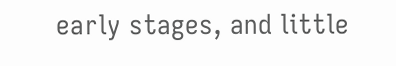early stages, and little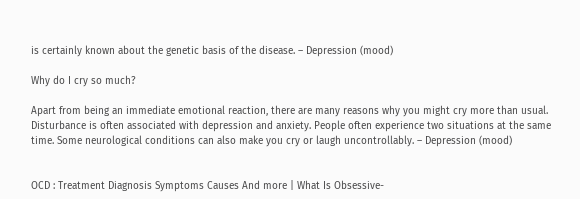is certainly known about the genetic basis of the disease. – Depression (mood)

Why do I cry so much?

Apart from being an immediate emotional reaction, there are many reasons why you might cry more than usual. Disturbance is often associated with depression and anxiety. People often experience two situations at the same time. Some neurological conditions can also make you cry or laugh uncontrollably. – Depression (mood)


OCD : Treatment Diagnosis Symptoms Causes And more | What Is Obsessive-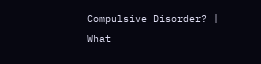Compulsive Disorder? | What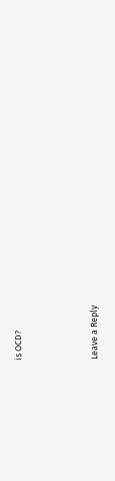is OCD?



Leave a Reply